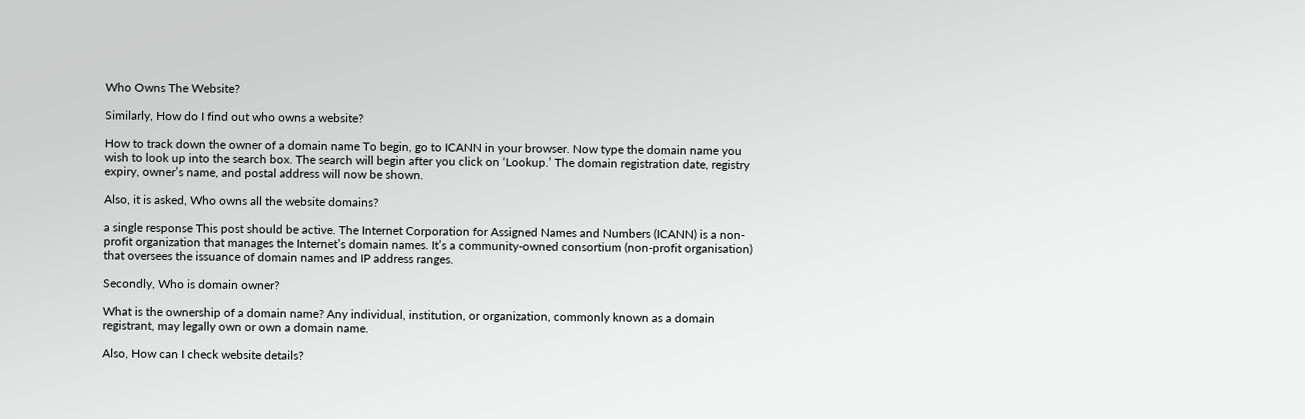Who Owns The Website?

Similarly, How do I find out who owns a website?

How to track down the owner of a domain name To begin, go to ICANN in your browser. Now type the domain name you wish to look up into the search box. The search will begin after you click on ‘Lookup.’ The domain registration date, registry expiry, owner’s name, and postal address will now be shown.

Also, it is asked, Who owns all the website domains?

a single response This post should be active. The Internet Corporation for Assigned Names and Numbers (ICANN) is a non-profit organization that manages the Internet’s domain names. It’s a community-owned consortium (non-profit organisation) that oversees the issuance of domain names and IP address ranges.

Secondly, Who is domain owner?

What is the ownership of a domain name? Any individual, institution, or organization, commonly known as a domain registrant, may legally own or own a domain name.

Also, How can I check website details?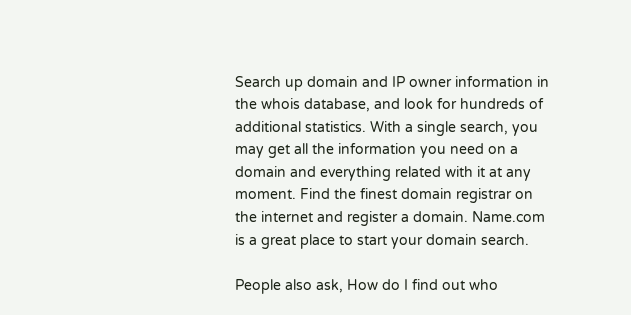Search up domain and IP owner information in the whois database, and look for hundreds of additional statistics. With a single search, you may get all the information you need on a domain and everything related with it at any moment. Find the finest domain registrar on the internet and register a domain. Name.com is a great place to start your domain search.

People also ask, How do I find out who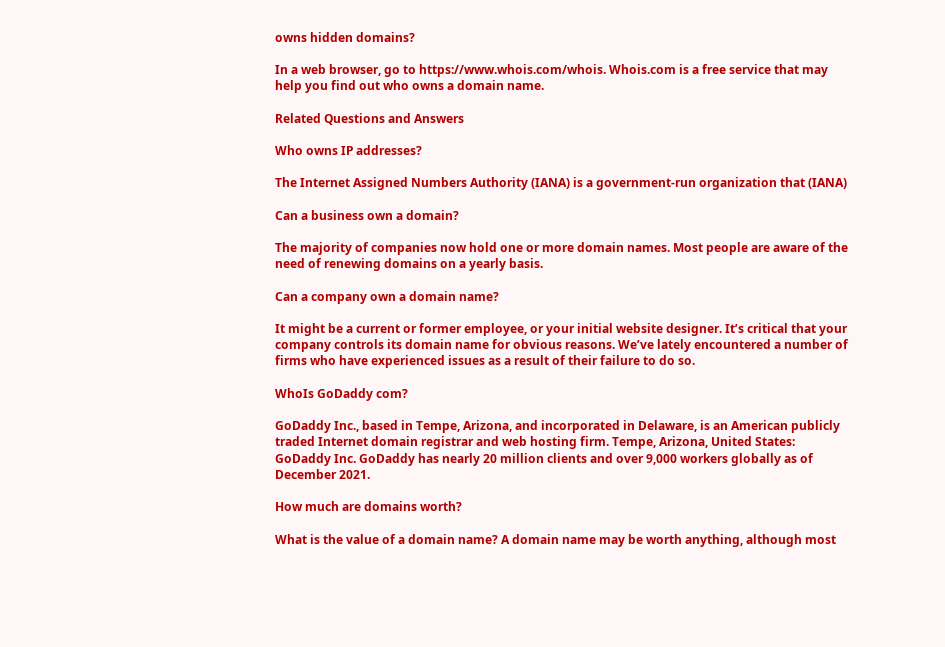owns hidden domains?

In a web browser, go to https://www.whois.com/whois. Whois.com is a free service that may help you find out who owns a domain name.

Related Questions and Answers

Who owns IP addresses?

The Internet Assigned Numbers Authority (IANA) is a government-run organization that (IANA)

Can a business own a domain?

The majority of companies now hold one or more domain names. Most people are aware of the need of renewing domains on a yearly basis.

Can a company own a domain name?

It might be a current or former employee, or your initial website designer. It’s critical that your company controls its domain name for obvious reasons. We’ve lately encountered a number of firms who have experienced issues as a result of their failure to do so.

WhoIs GoDaddy com?

GoDaddy Inc., based in Tempe, Arizona, and incorporated in Delaware, is an American publicly traded Internet domain registrar and web hosting firm. Tempe, Arizona, United States: GoDaddy Inc. GoDaddy has nearly 20 million clients and over 9,000 workers globally as of December 2021.

How much are domains worth?

What is the value of a domain name? A domain name may be worth anything, although most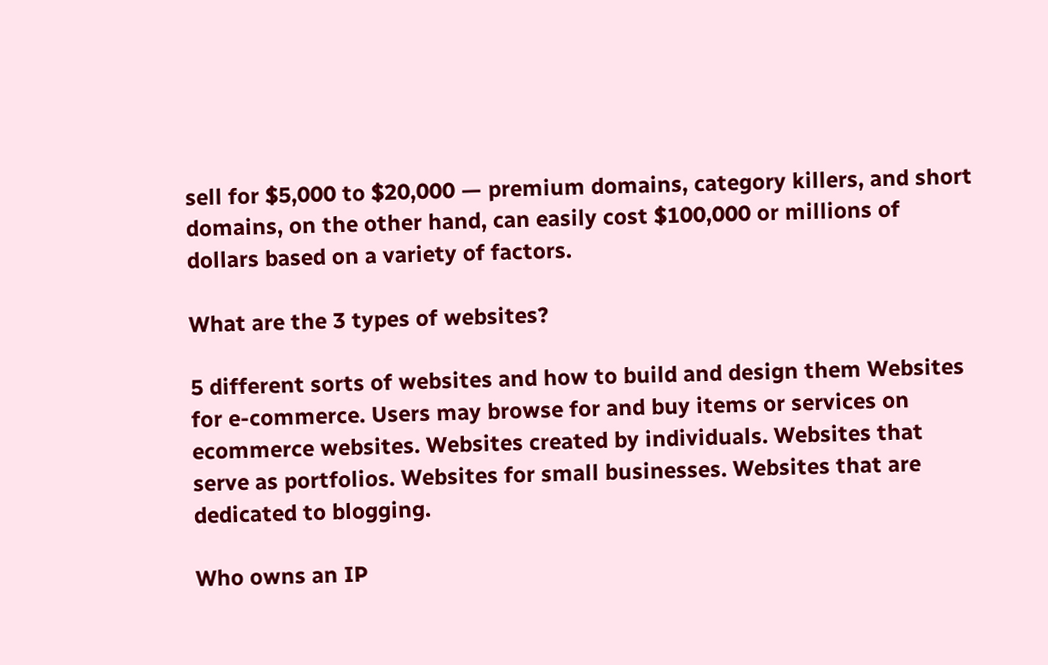sell for $5,000 to $20,000 — premium domains, category killers, and short domains, on the other hand, can easily cost $100,000 or millions of dollars based on a variety of factors.

What are the 3 types of websites?

5 different sorts of websites and how to build and design them Websites for e-commerce. Users may browse for and buy items or services on ecommerce websites. Websites created by individuals. Websites that serve as portfolios. Websites for small businesses. Websites that are dedicated to blogging.

Who owns an IP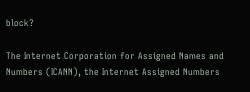block?

The Internet Corporation for Assigned Names and Numbers (ICANN), the Internet Assigned Numbers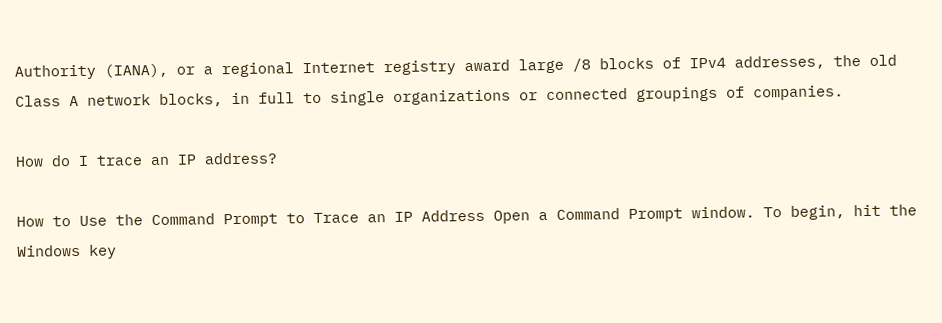Authority (IANA), or a regional Internet registry award large /8 blocks of IPv4 addresses, the old Class A network blocks, in full to single organizations or connected groupings of companies.

How do I trace an IP address?

How to Use the Command Prompt to Trace an IP Address Open a Command Prompt window. To begin, hit the Windows key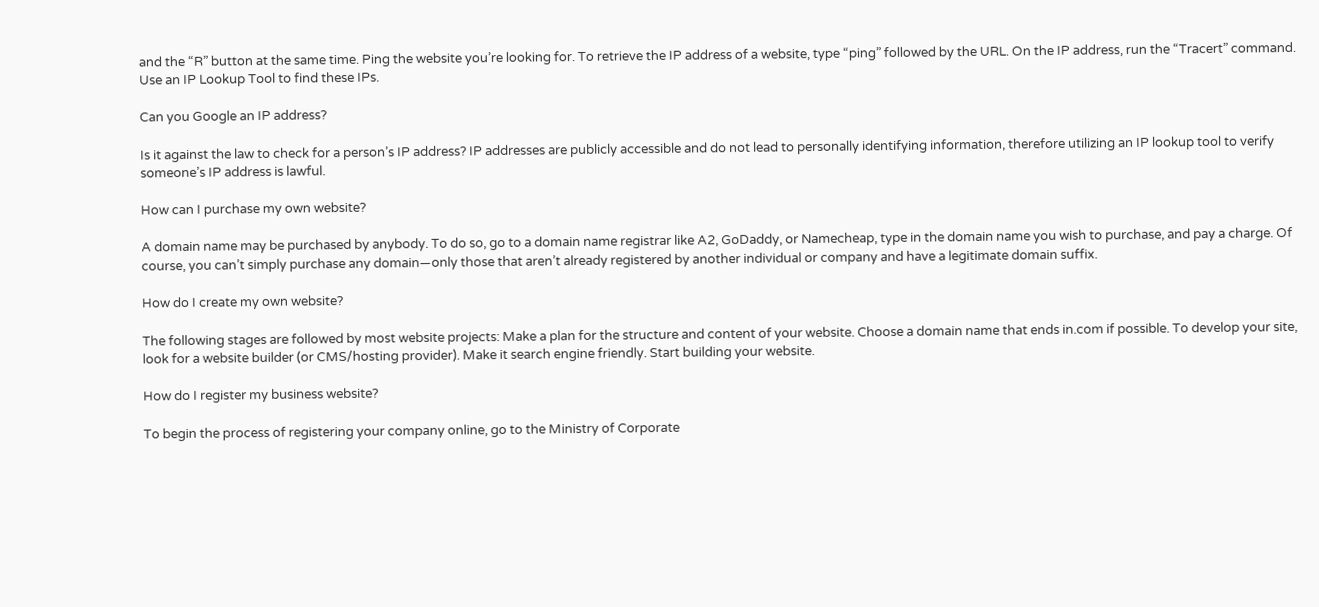and the “R” button at the same time. Ping the website you’re looking for. To retrieve the IP address of a website, type “ping” followed by the URL. On the IP address, run the “Tracert” command. Use an IP Lookup Tool to find these IPs.

Can you Google an IP address?

Is it against the law to check for a person’s IP address? IP addresses are publicly accessible and do not lead to personally identifying information, therefore utilizing an IP lookup tool to verify someone’s IP address is lawful.

How can I purchase my own website?

A domain name may be purchased by anybody. To do so, go to a domain name registrar like A2, GoDaddy, or Namecheap, type in the domain name you wish to purchase, and pay a charge. Of course, you can’t simply purchase any domain—only those that aren’t already registered by another individual or company and have a legitimate domain suffix.

How do I create my own website?

The following stages are followed by most website projects: Make a plan for the structure and content of your website. Choose a domain name that ends in.com if possible. To develop your site, look for a website builder (or CMS/hosting provider). Make it search engine friendly. Start building your website.

How do I register my business website?

To begin the process of registering your company online, go to the Ministry of Corporate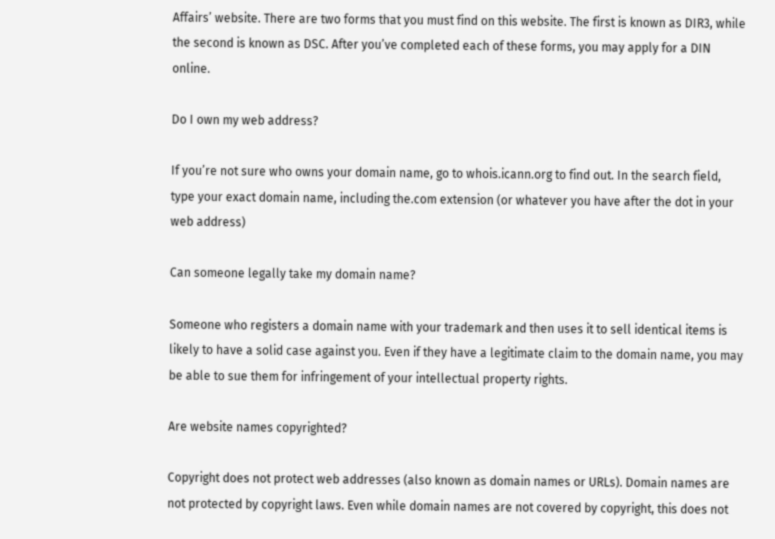Affairs’ website. There are two forms that you must find on this website. The first is known as DIR3, while the second is known as DSC. After you’ve completed each of these forms, you may apply for a DIN online.

Do I own my web address?

If you’re not sure who owns your domain name, go to whois.icann.org to find out. In the search field, type your exact domain name, including the.com extension (or whatever you have after the dot in your web address)

Can someone legally take my domain name?

Someone who registers a domain name with your trademark and then uses it to sell identical items is likely to have a solid case against you. Even if they have a legitimate claim to the domain name, you may be able to sue them for infringement of your intellectual property rights.

Are website names copyrighted?

Copyright does not protect web addresses (also known as domain names or URLs). Domain names are not protected by copyright laws. Even while domain names are not covered by copyright, this does not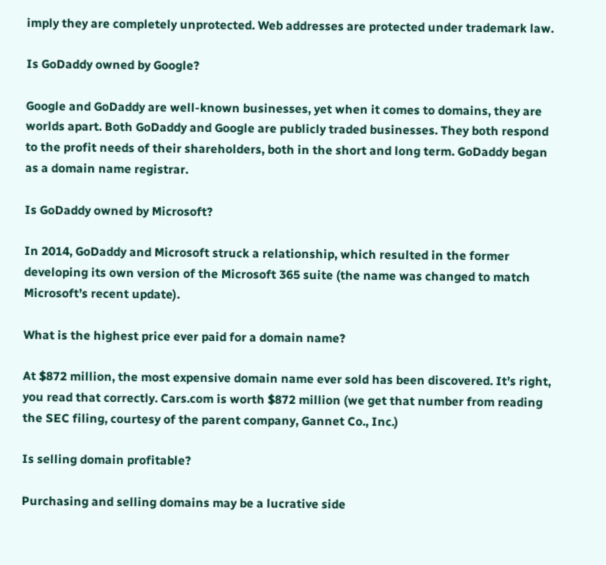imply they are completely unprotected. Web addresses are protected under trademark law.

Is GoDaddy owned by Google?

Google and GoDaddy are well-known businesses, yet when it comes to domains, they are worlds apart. Both GoDaddy and Google are publicly traded businesses. They both respond to the profit needs of their shareholders, both in the short and long term. GoDaddy began as a domain name registrar.

Is GoDaddy owned by Microsoft?

In 2014, GoDaddy and Microsoft struck a relationship, which resulted in the former developing its own version of the Microsoft 365 suite (the name was changed to match Microsoft’s recent update).

What is the highest price ever paid for a domain name?

At $872 million, the most expensive domain name ever sold has been discovered. It’s right, you read that correctly. Cars.com is worth $872 million (we get that number from reading the SEC filing, courtesy of the parent company, Gannet Co., Inc.)

Is selling domain profitable?

Purchasing and selling domains may be a lucrative side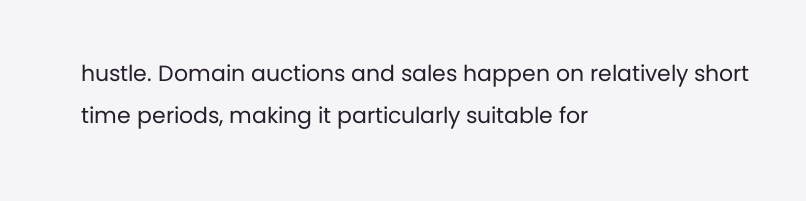hustle. Domain auctions and sales happen on relatively short time periods, making it particularly suitable for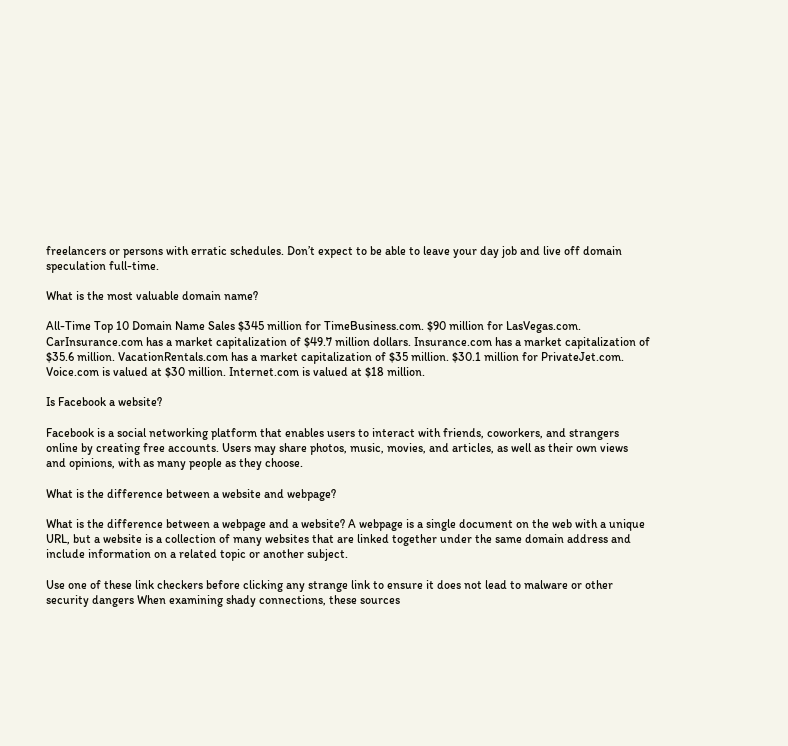freelancers or persons with erratic schedules. Don’t expect to be able to leave your day job and live off domain speculation full-time.

What is the most valuable domain name?

All-Time Top 10 Domain Name Sales $345 million for TimeBusiness.com. $90 million for LasVegas.com. CarInsurance.com has a market capitalization of $49.7 million dollars. Insurance.com has a market capitalization of $35.6 million. VacationRentals.com has a market capitalization of $35 million. $30.1 million for PrivateJet.com. Voice.com is valued at $30 million. Internet.com is valued at $18 million.

Is Facebook a website?

Facebook is a social networking platform that enables users to interact with friends, coworkers, and strangers online by creating free accounts. Users may share photos, music, movies, and articles, as well as their own views and opinions, with as many people as they choose.

What is the difference between a website and webpage?

What is the difference between a webpage and a website? A webpage is a single document on the web with a unique URL, but a website is a collection of many websites that are linked together under the same domain address and include information on a related topic or another subject.

Use one of these link checkers before clicking any strange link to ensure it does not lead to malware or other security dangers When examining shady connections, these sources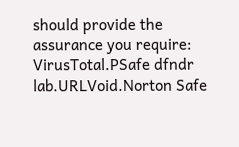should provide the assurance you require: VirusTotal.PSafe dfndr lab.URLVoid.Norton Safe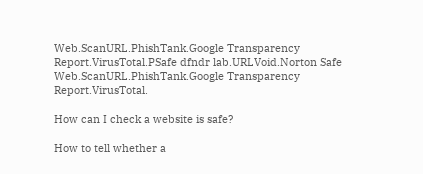Web.ScanURL.PhishTank.Google Transparency Report.VirusTotal.PSafe dfndr lab.URLVoid.Norton Safe Web.ScanURL.PhishTank.Google Transparency Report.VirusTotal.

How can I check a website is safe?

How to tell whether a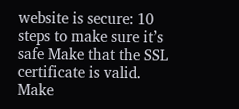website is secure: 10 steps to make sure it’s safe Make that the SSL certificate is valid. Make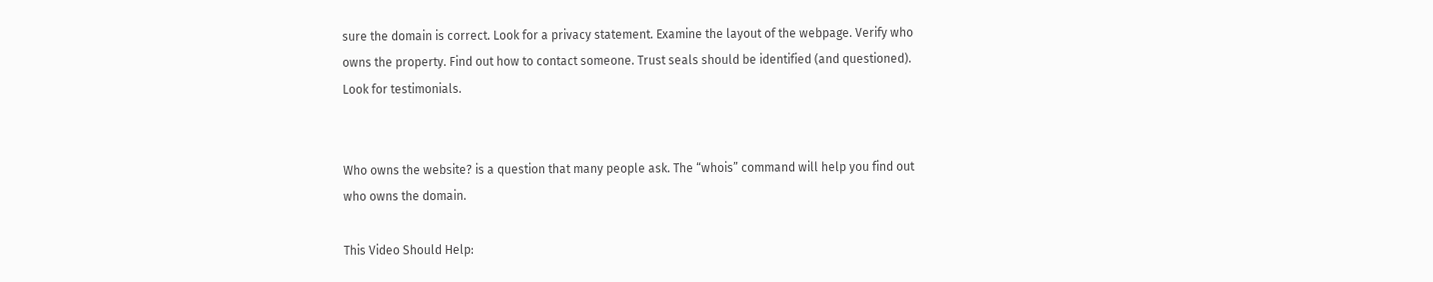sure the domain is correct. Look for a privacy statement. Examine the layout of the webpage. Verify who owns the property. Find out how to contact someone. Trust seals should be identified (and questioned). Look for testimonials.


Who owns the website? is a question that many people ask. The “whois” command will help you find out who owns the domain.

This Video Should Help: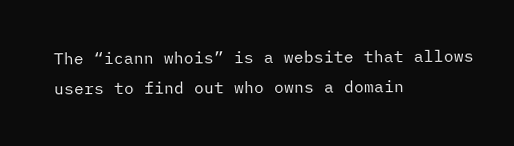The “icann whois” is a website that allows users to find out who owns a domain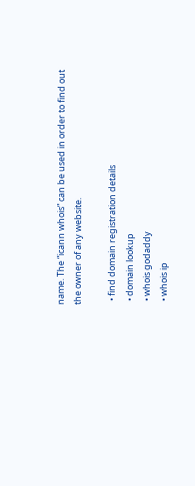name. The “icann whois” can be used in order to find out the owner of any website.

  • find domain registration details
  • domain lookup
  • whois godaddy
  • whois ip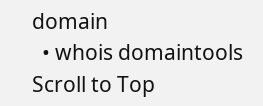domain
  • whois domaintools
Scroll to Top